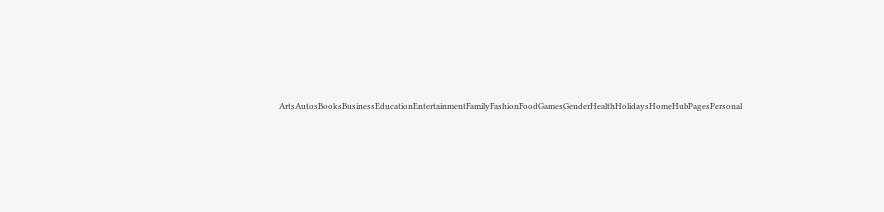ArtsAutosBooksBusinessEducationEntertainmentFamilyFashionFoodGamesGenderHealthHolidaysHomeHubPagesPersonal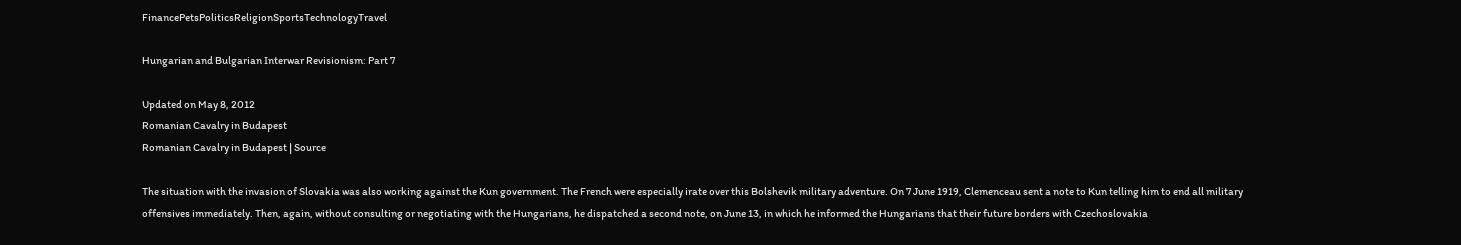FinancePetsPoliticsReligionSportsTechnologyTravel

Hungarian and Bulgarian Interwar Revisionism: Part 7

Updated on May 8, 2012
Romanian Cavalry in Budapest
Romanian Cavalry in Budapest | Source

The situation with the invasion of Slovakia was also working against the Kun government. The French were especially irate over this Bolshevik military adventure. On 7 June 1919, Clemenceau sent a note to Kun telling him to end all military offensives immediately. Then, again, without consulting or negotiating with the Hungarians, he dispatched a second note, on June 13, in which he informed the Hungarians that their future borders with Czechoslovakia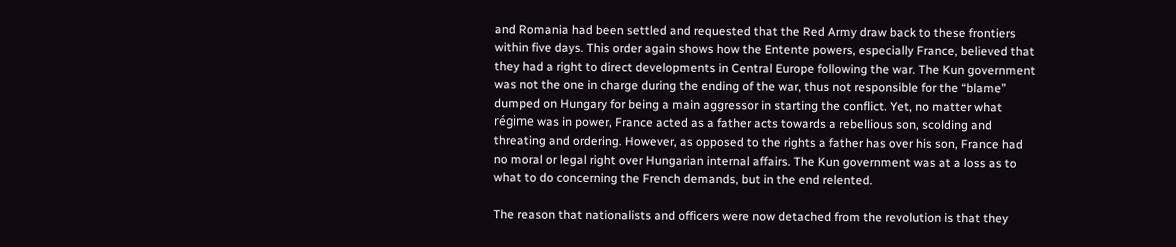and Romania had been settled and requested that the Red Army draw back to these frontiers within five days. This order again shows how the Entente powers, especially France, believed that they had a right to direct developments in Central Europe following the war. The Kun government was not the one in charge during the ending of the war, thus not responsible for the “blame” dumped on Hungary for being a main aggressor in starting the conflict. Yet, no matter what régime was in power, France acted as a father acts towards a rebellious son, scolding and threating and ordering. However, as opposed to the rights a father has over his son, France had no moral or legal right over Hungarian internal affairs. The Kun government was at a loss as to what to do concerning the French demands, but in the end relented.

The reason that nationalists and officers were now detached from the revolution is that they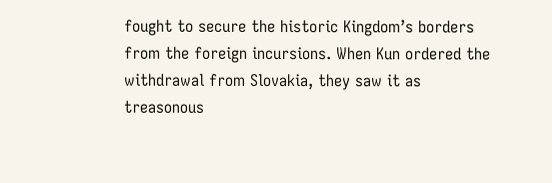fought to secure the historic Kingdom’s borders from the foreign incursions. When Kun ordered the withdrawal from Slovakia, they saw it as treasonous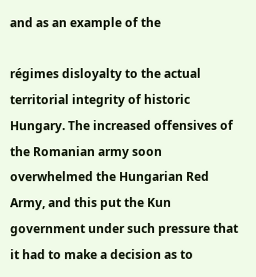and as an example of the

régimes disloyalty to the actual territorial integrity of historic Hungary. The increased offensives of the Romanian army soon overwhelmed the Hungarian Red Army, and this put the Kun government under such pressure that it had to make a decision as to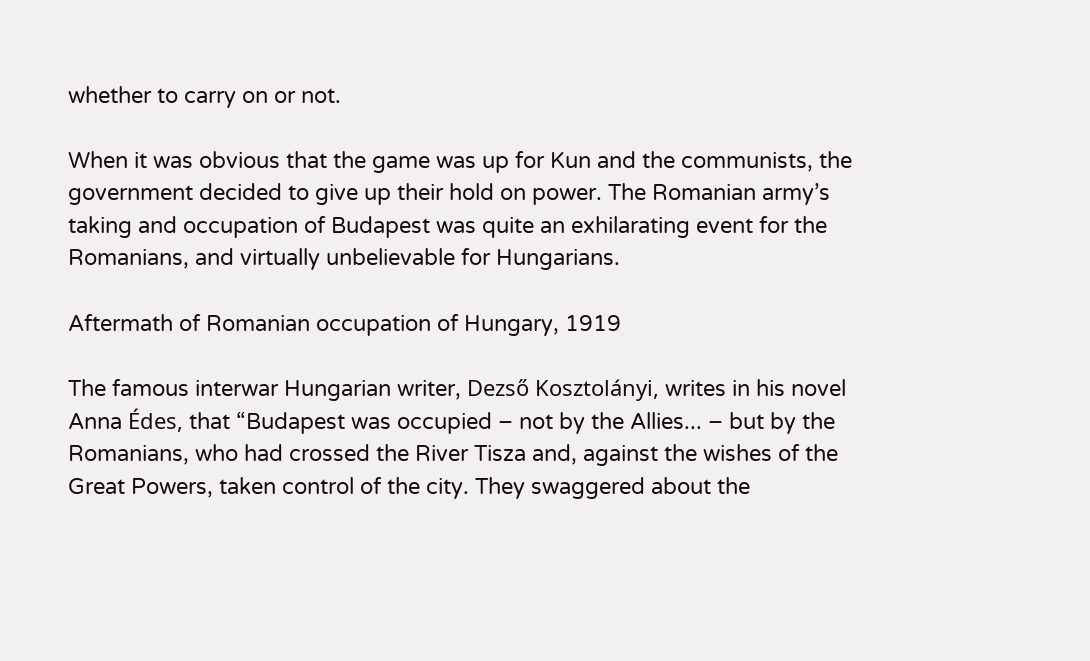whether to carry on or not.

When it was obvious that the game was up for Kun and the communists, the government decided to give up their hold on power. The Romanian army’s taking and occupation of Budapest was quite an exhilarating event for the Romanians, and virtually unbelievable for Hungarians.

Aftermath of Romanian occupation of Hungary, 1919

The famous interwar Hungarian writer, Dezső Kosztolányi, writes in his novel Anna Édes, that “Budapest was occupied – not by the Allies... – but by the Romanians, who had crossed the River Tisza and, against the wishes of the Great Powers, taken control of the city. They swaggered about the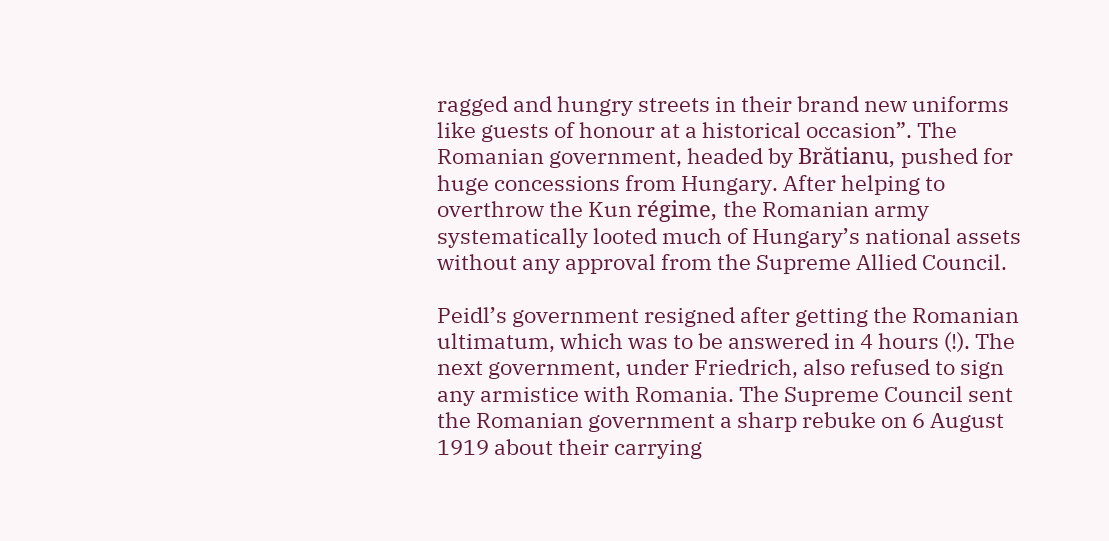ragged and hungry streets in their brand new uniforms like guests of honour at a historical occasion”. The Romanian government, headed by Brătianu, pushed for huge concessions from Hungary. After helping to overthrow the Kun régime, the Romanian army systematically looted much of Hungary’s national assets without any approval from the Supreme Allied Council.

Peidl’s government resigned after getting the Romanian ultimatum, which was to be answered in 4 hours (!). The next government, under Friedrich, also refused to sign any armistice with Romania. The Supreme Council sent the Romanian government a sharp rebuke on 6 August 1919 about their carrying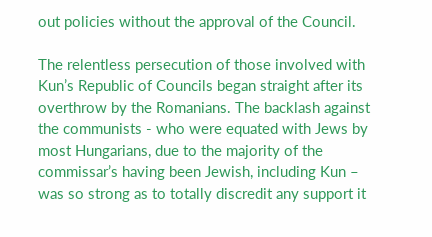out policies without the approval of the Council.

The relentless persecution of those involved with Kun’s Republic of Councils began straight after its overthrow by the Romanians. The backlash against the communists - who were equated with Jews by most Hungarians, due to the majority of the commissar’s having been Jewish, including Kun – was so strong as to totally discredit any support it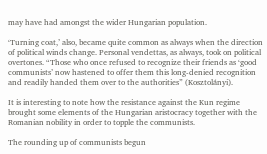may have had amongst the wider Hungarian population.

‘Turning coat,’ also, became quite common as always when the direction of political winds change. Personal vendettas, as always, took on political overtones. “Those who once refused to recognize their friends as ‘good communists’ now hastened to offer them this long-denied recognition and readily handed them over to the authorities” (Kosztolányi).

It is interesting to note how the resistance against the Kun regime brought some elements of the Hungarian aristocracy together with the Romanian nobility in order to topple the communists.

The rounding up of communists begun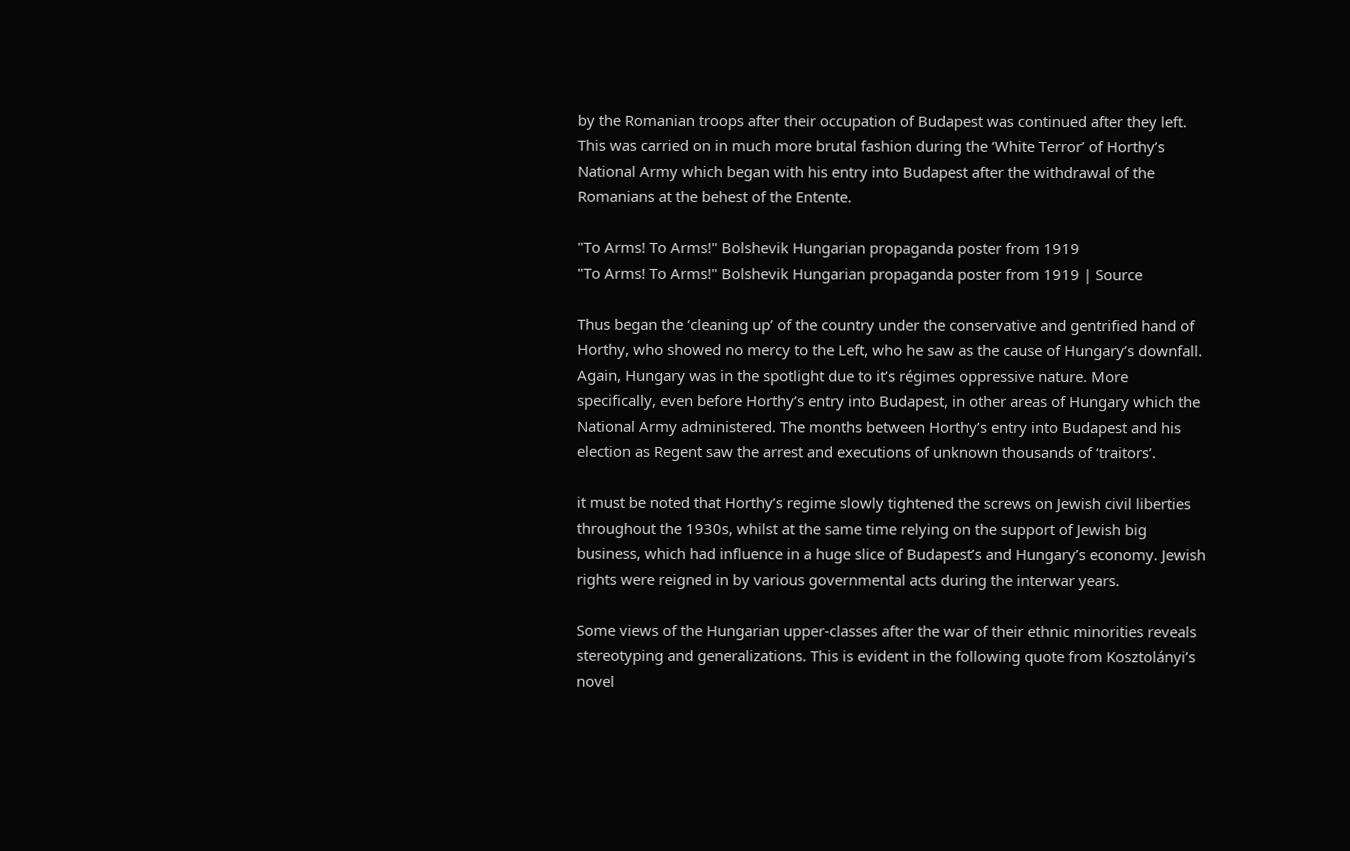by the Romanian troops after their occupation of Budapest was continued after they left. This was carried on in much more brutal fashion during the ‘White Terror’ of Horthy’s National Army which began with his entry into Budapest after the withdrawal of the Romanians at the behest of the Entente.

"To Arms! To Arms!" Bolshevik Hungarian propaganda poster from 1919
"To Arms! To Arms!" Bolshevik Hungarian propaganda poster from 1919 | Source

Thus began the ‘cleaning up’ of the country under the conservative and gentrified hand of Horthy, who showed no mercy to the Left, who he saw as the cause of Hungary’s downfall. Again, Hungary was in the spotlight due to it’s régimes oppressive nature. More specifically, even before Horthy’s entry into Budapest, in other areas of Hungary which the National Army administered. The months between Horthy’s entry into Budapest and his election as Regent saw the arrest and executions of unknown thousands of ‘traitors’.

it must be noted that Horthy’s regime slowly tightened the screws on Jewish civil liberties throughout the 1930s, whilst at the same time relying on the support of Jewish big business, which had influence in a huge slice of Budapest’s and Hungary’s economy. Jewish rights were reigned in by various governmental acts during the interwar years.

Some views of the Hungarian upper-classes after the war of their ethnic minorities reveals stereotyping and generalizations. This is evident in the following quote from Kosztolányi’s novel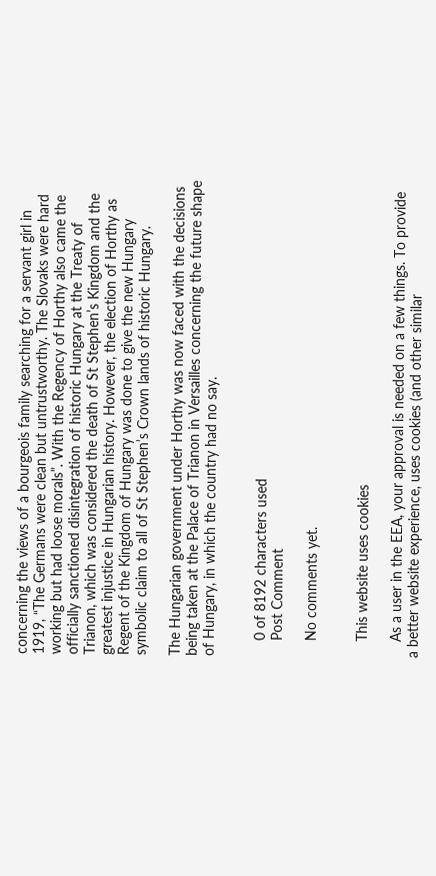concerning the views of a bourgeois family searching for a servant girl in 1919, “The Germans were clean but untrustworthy. The Slovaks were hard working but had loose morals”. With the Regency of Horthy also came the officially sanctioned disintegration of historic Hungary at the Treaty of Trianon, which was considered the death of St Stephen’s Kingdom and the greatest injustice in Hungarian history. However, the election of Horthy as Regent of the Kingdom of Hungary was done to give the new Hungary symbolic claim to all of St Stephen’s Crown lands of historic Hungary.

The Hungarian government under Horthy was now faced with the decisions being taken at the Palace of Trianon in Versailles concerning the future shape of Hungary, in which the country had no say.


    0 of 8192 characters used
    Post Comment

    No comments yet.


    This website uses cookies

    As a user in the EEA, your approval is needed on a few things. To provide a better website experience, uses cookies (and other similar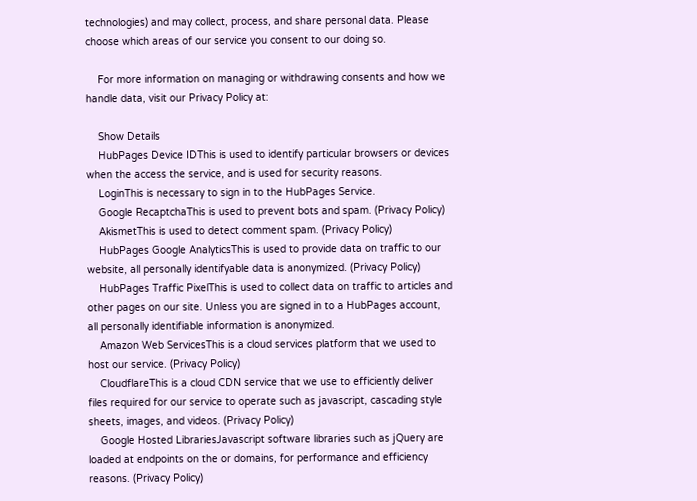technologies) and may collect, process, and share personal data. Please choose which areas of our service you consent to our doing so.

    For more information on managing or withdrawing consents and how we handle data, visit our Privacy Policy at:

    Show Details
    HubPages Device IDThis is used to identify particular browsers or devices when the access the service, and is used for security reasons.
    LoginThis is necessary to sign in to the HubPages Service.
    Google RecaptchaThis is used to prevent bots and spam. (Privacy Policy)
    AkismetThis is used to detect comment spam. (Privacy Policy)
    HubPages Google AnalyticsThis is used to provide data on traffic to our website, all personally identifyable data is anonymized. (Privacy Policy)
    HubPages Traffic PixelThis is used to collect data on traffic to articles and other pages on our site. Unless you are signed in to a HubPages account, all personally identifiable information is anonymized.
    Amazon Web ServicesThis is a cloud services platform that we used to host our service. (Privacy Policy)
    CloudflareThis is a cloud CDN service that we use to efficiently deliver files required for our service to operate such as javascript, cascading style sheets, images, and videos. (Privacy Policy)
    Google Hosted LibrariesJavascript software libraries such as jQuery are loaded at endpoints on the or domains, for performance and efficiency reasons. (Privacy Policy)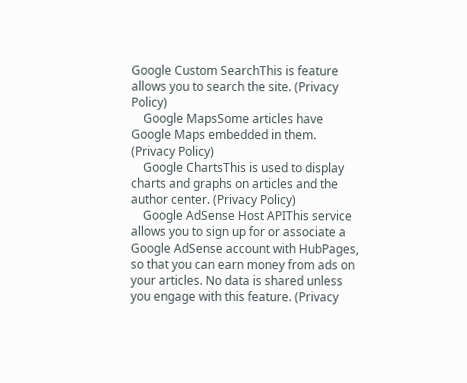Google Custom SearchThis is feature allows you to search the site. (Privacy Policy)
    Google MapsSome articles have Google Maps embedded in them. (Privacy Policy)
    Google ChartsThis is used to display charts and graphs on articles and the author center. (Privacy Policy)
    Google AdSense Host APIThis service allows you to sign up for or associate a Google AdSense account with HubPages, so that you can earn money from ads on your articles. No data is shared unless you engage with this feature. (Privacy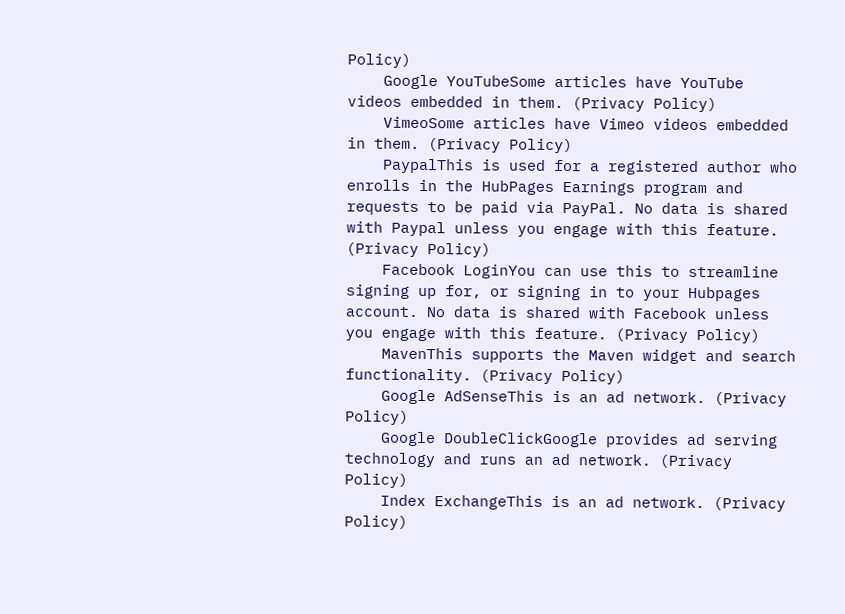Policy)
    Google YouTubeSome articles have YouTube videos embedded in them. (Privacy Policy)
    VimeoSome articles have Vimeo videos embedded in them. (Privacy Policy)
    PaypalThis is used for a registered author who enrolls in the HubPages Earnings program and requests to be paid via PayPal. No data is shared with Paypal unless you engage with this feature. (Privacy Policy)
    Facebook LoginYou can use this to streamline signing up for, or signing in to your Hubpages account. No data is shared with Facebook unless you engage with this feature. (Privacy Policy)
    MavenThis supports the Maven widget and search functionality. (Privacy Policy)
    Google AdSenseThis is an ad network. (Privacy Policy)
    Google DoubleClickGoogle provides ad serving technology and runs an ad network. (Privacy Policy)
    Index ExchangeThis is an ad network. (Privacy Policy)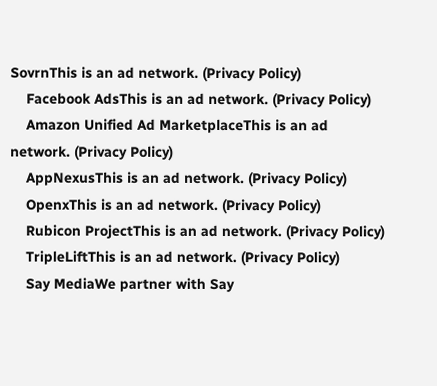SovrnThis is an ad network. (Privacy Policy)
    Facebook AdsThis is an ad network. (Privacy Policy)
    Amazon Unified Ad MarketplaceThis is an ad network. (Privacy Policy)
    AppNexusThis is an ad network. (Privacy Policy)
    OpenxThis is an ad network. (Privacy Policy)
    Rubicon ProjectThis is an ad network. (Privacy Policy)
    TripleLiftThis is an ad network. (Privacy Policy)
    Say MediaWe partner with Say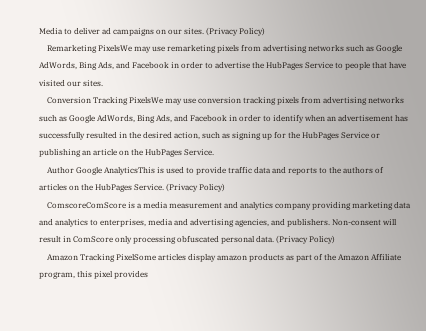Media to deliver ad campaigns on our sites. (Privacy Policy)
    Remarketing PixelsWe may use remarketing pixels from advertising networks such as Google AdWords, Bing Ads, and Facebook in order to advertise the HubPages Service to people that have visited our sites.
    Conversion Tracking PixelsWe may use conversion tracking pixels from advertising networks such as Google AdWords, Bing Ads, and Facebook in order to identify when an advertisement has successfully resulted in the desired action, such as signing up for the HubPages Service or publishing an article on the HubPages Service.
    Author Google AnalyticsThis is used to provide traffic data and reports to the authors of articles on the HubPages Service. (Privacy Policy)
    ComscoreComScore is a media measurement and analytics company providing marketing data and analytics to enterprises, media and advertising agencies, and publishers. Non-consent will result in ComScore only processing obfuscated personal data. (Privacy Policy)
    Amazon Tracking PixelSome articles display amazon products as part of the Amazon Affiliate program, this pixel provides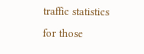traffic statistics for those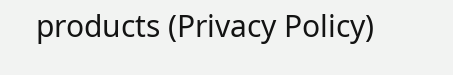products (Privacy Policy)